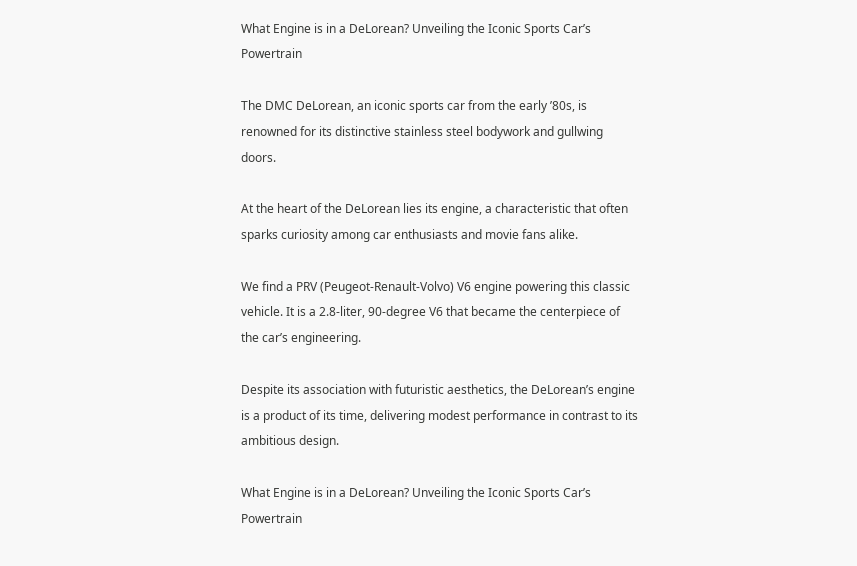What Engine is in a DeLorean? Unveiling the Iconic Sports Car’s Powertrain

The DMC DeLorean, an iconic sports car from the early ’80s, is renowned for its distinctive stainless steel bodywork and gullwing doors.

At the heart of the DeLorean lies its engine, a characteristic that often sparks curiosity among car enthusiasts and movie fans alike.

We find a PRV (Peugeot-Renault-Volvo) V6 engine powering this classic vehicle. It is a 2.8-liter, 90-degree V6 that became the centerpiece of the car’s engineering.

Despite its association with futuristic aesthetics, the DeLorean’s engine is a product of its time, delivering modest performance in contrast to its ambitious design.

What Engine is in a DeLorean? Unveiling the Iconic Sports Car’s Powertrain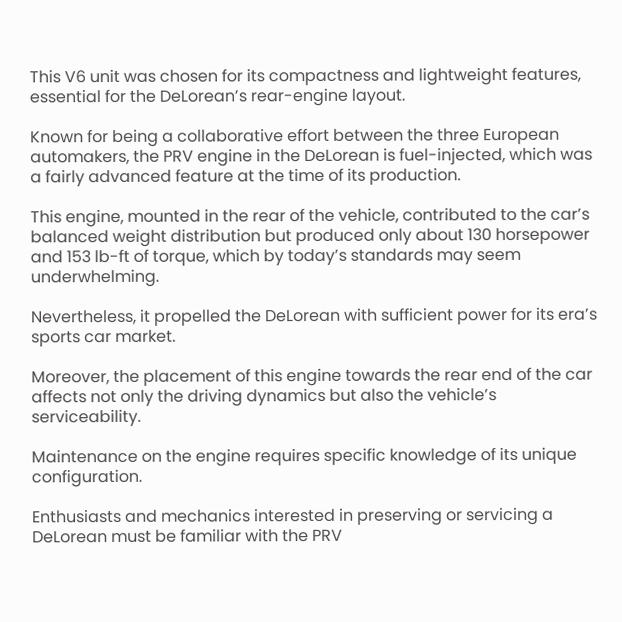This V6 unit was chosen for its compactness and lightweight features, essential for the DeLorean’s rear-engine layout.

Known for being a collaborative effort between the three European automakers, the PRV engine in the DeLorean is fuel-injected, which was a fairly advanced feature at the time of its production.

This engine, mounted in the rear of the vehicle, contributed to the car’s balanced weight distribution but produced only about 130 horsepower and 153 lb-ft of torque, which by today’s standards may seem underwhelming.

Nevertheless, it propelled the DeLorean with sufficient power for its era’s sports car market.

Moreover, the placement of this engine towards the rear end of the car affects not only the driving dynamics but also the vehicle’s serviceability.

Maintenance on the engine requires specific knowledge of its unique configuration.

Enthusiasts and mechanics interested in preserving or servicing a DeLorean must be familiar with the PRV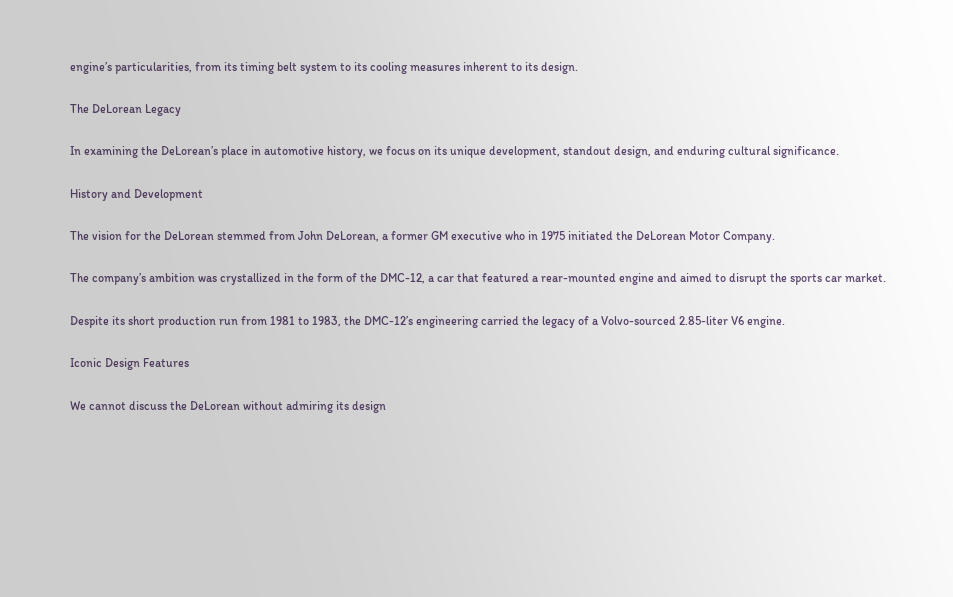engine’s particularities, from its timing belt system to its cooling measures inherent to its design.

The DeLorean Legacy

In examining the DeLorean’s place in automotive history, we focus on its unique development, standout design, and enduring cultural significance.

History and Development

The vision for the DeLorean stemmed from John DeLorean, a former GM executive who in 1975 initiated the DeLorean Motor Company.

The company’s ambition was crystallized in the form of the DMC-12, a car that featured a rear-mounted engine and aimed to disrupt the sports car market.

Despite its short production run from 1981 to 1983, the DMC-12’s engineering carried the legacy of a Volvo-sourced 2.85-liter V6 engine.

Iconic Design Features

We cannot discuss the DeLorean without admiring its design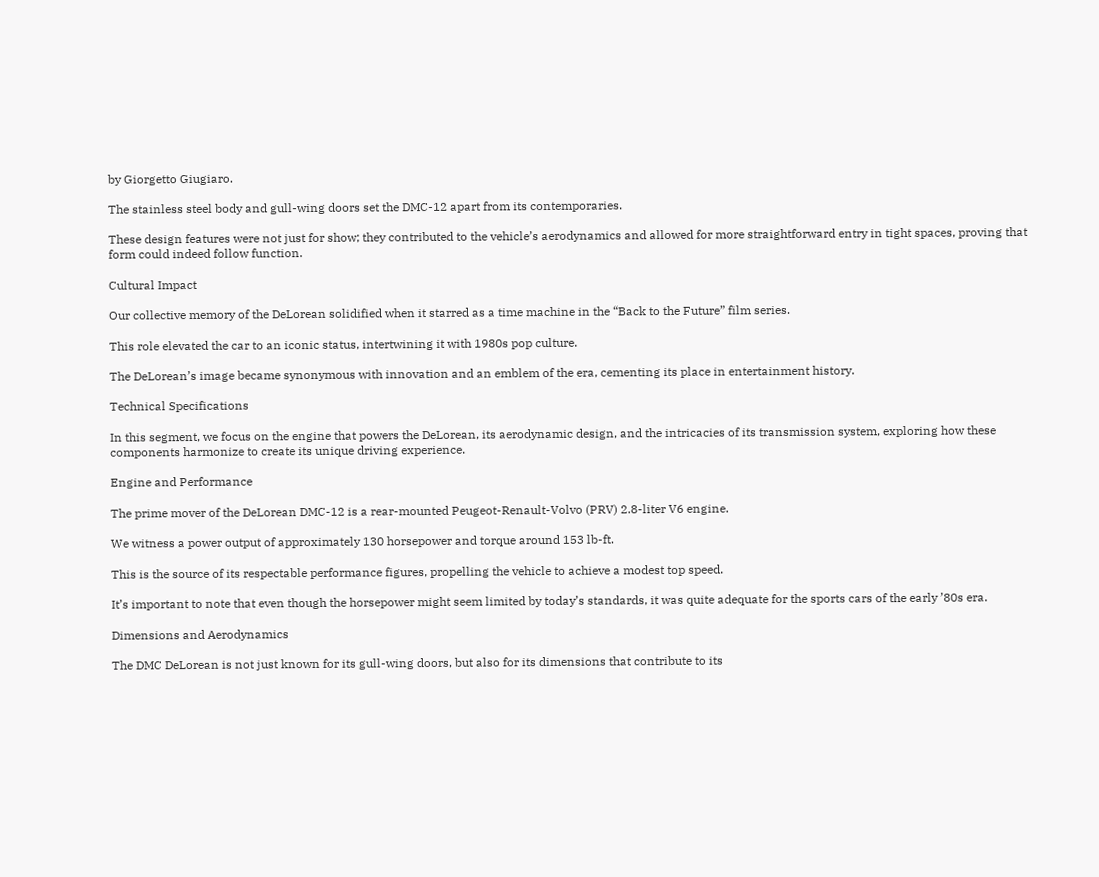by Giorgetto Giugiaro.

The stainless steel body and gull-wing doors set the DMC-12 apart from its contemporaries.

These design features were not just for show; they contributed to the vehicle’s aerodynamics and allowed for more straightforward entry in tight spaces, proving that form could indeed follow function.

Cultural Impact

Our collective memory of the DeLorean solidified when it starred as a time machine in the “Back to the Future” film series.

This role elevated the car to an iconic status, intertwining it with 1980s pop culture.

The DeLorean’s image became synonymous with innovation and an emblem of the era, cementing its place in entertainment history.

Technical Specifications

In this segment, we focus on the engine that powers the DeLorean, its aerodynamic design, and the intricacies of its transmission system, exploring how these components harmonize to create its unique driving experience.

Engine and Performance

The prime mover of the DeLorean DMC-12 is a rear-mounted Peugeot-Renault-Volvo (PRV) 2.8-liter V6 engine.

We witness a power output of approximately 130 horsepower and torque around 153 lb-ft.

This is the source of its respectable performance figures, propelling the vehicle to achieve a modest top speed.

It’s important to note that even though the horsepower might seem limited by today’s standards, it was quite adequate for the sports cars of the early ’80s era.

Dimensions and Aerodynamics

The DMC DeLorean is not just known for its gull-wing doors, but also for its dimensions that contribute to its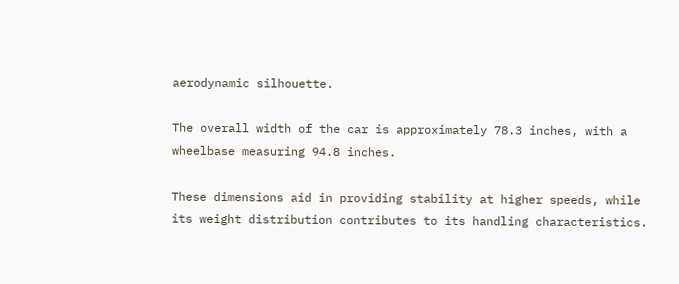aerodynamic silhouette.

The overall width of the car is approximately 78.3 inches, with a wheelbase measuring 94.8 inches.

These dimensions aid in providing stability at higher speeds, while its weight distribution contributes to its handling characteristics.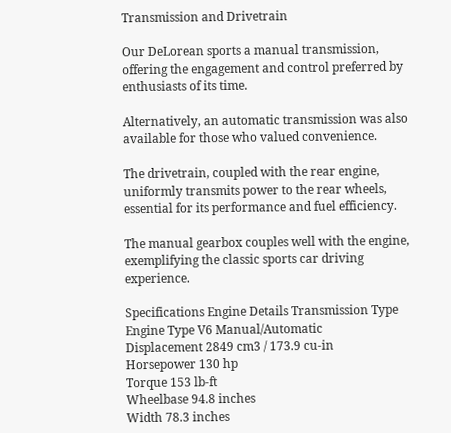Transmission and Drivetrain

Our DeLorean sports a manual transmission, offering the engagement and control preferred by enthusiasts of its time.

Alternatively, an automatic transmission was also available for those who valued convenience.

The drivetrain, coupled with the rear engine, uniformly transmits power to the rear wheels, essential for its performance and fuel efficiency.

The manual gearbox couples well with the engine, exemplifying the classic sports car driving experience.

Specifications Engine Details Transmission Type
Engine Type V6 Manual/Automatic
Displacement 2849 cm3 / 173.9 cu-in
Horsepower 130 hp
Torque 153 lb-ft
Wheelbase 94.8 inches
Width 78.3 inches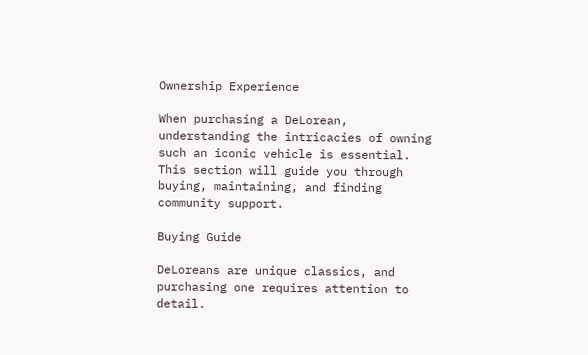Ownership Experience

When purchasing a DeLorean, understanding the intricacies of owning such an iconic vehicle is essential. This section will guide you through buying, maintaining, and finding community support.

Buying Guide

DeLoreans are unique classics, and purchasing one requires attention to detail.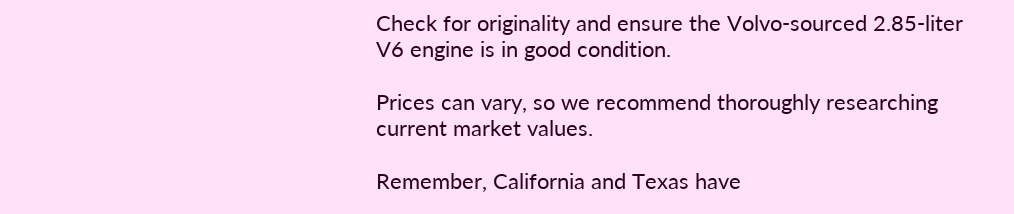Check for originality and ensure the Volvo-sourced 2.85-liter V6 engine is in good condition.

Prices can vary, so we recommend thoroughly researching current market values.

Remember, California and Texas have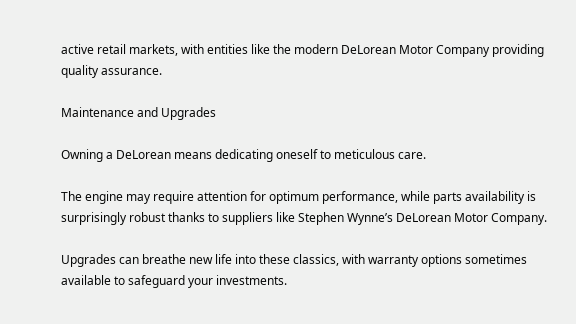active retail markets, with entities like the modern DeLorean Motor Company providing quality assurance.

Maintenance and Upgrades

Owning a DeLorean means dedicating oneself to meticulous care.

The engine may require attention for optimum performance, while parts availability is surprisingly robust thanks to suppliers like Stephen Wynne’s DeLorean Motor Company.

Upgrades can breathe new life into these classics, with warranty options sometimes available to safeguard your investments.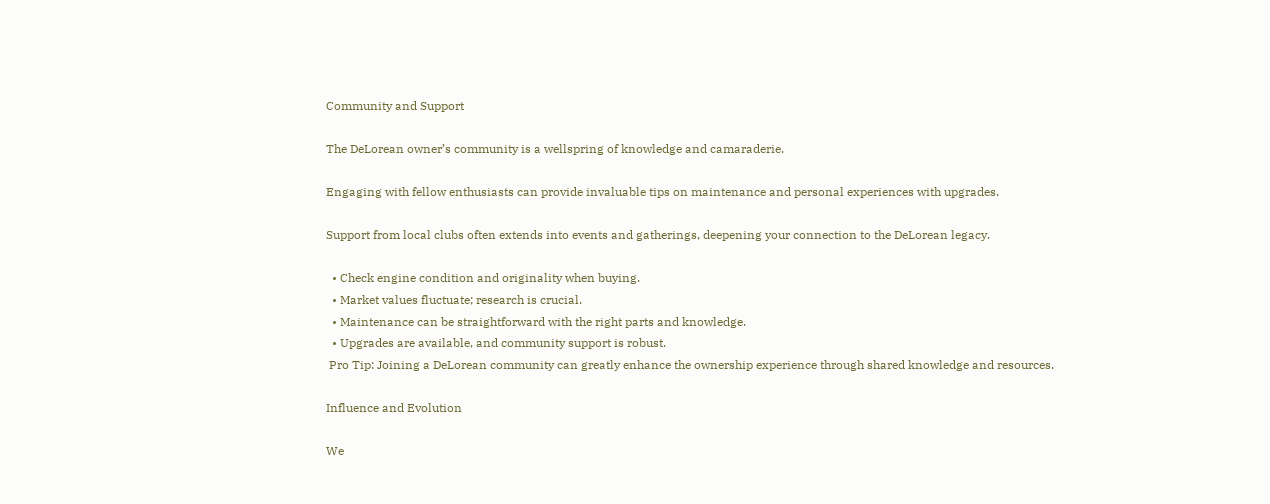Community and Support

The DeLorean owner’s community is a wellspring of knowledge and camaraderie.

Engaging with fellow enthusiasts can provide invaluable tips on maintenance and personal experiences with upgrades.

Support from local clubs often extends into events and gatherings, deepening your connection to the DeLorean legacy.

  • Check engine condition and originality when buying.
  • Market values fluctuate; research is crucial.
  • Maintenance can be straightforward with the right parts and knowledge.
  • Upgrades are available, and community support is robust.
 Pro Tip: Joining a DeLorean community can greatly enhance the ownership experience through shared knowledge and resources.

Influence and Evolution

We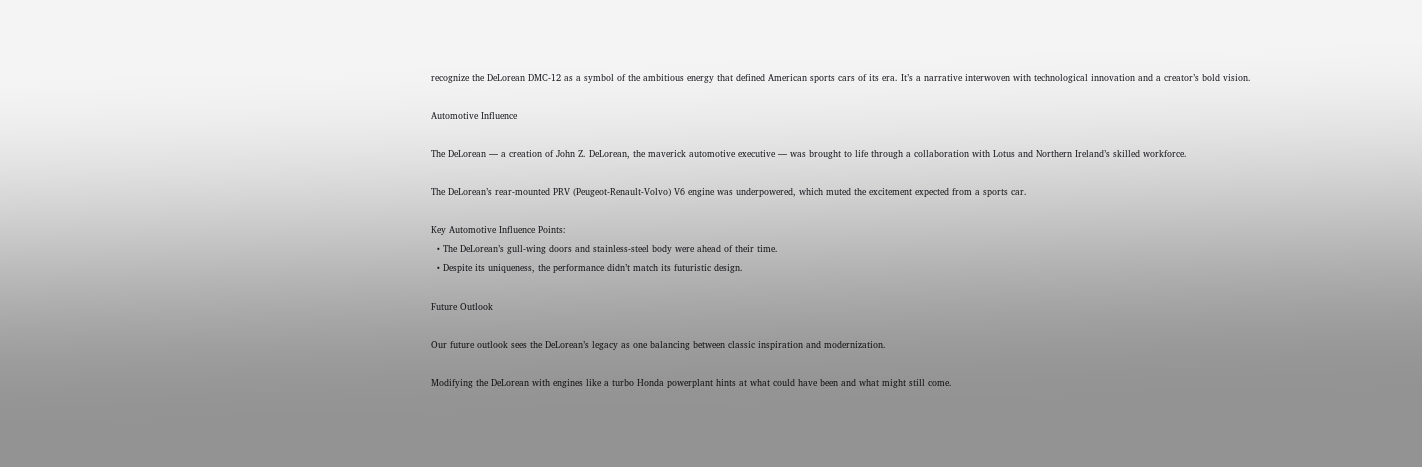recognize the DeLorean DMC-12 as a symbol of the ambitious energy that defined American sports cars of its era. It’s a narrative interwoven with technological innovation and a creator’s bold vision.

Automotive Influence

The DeLorean — a creation of John Z. DeLorean, the maverick automotive executive — was brought to life through a collaboration with Lotus and Northern Ireland’s skilled workforce.

The DeLorean’s rear-mounted PRV (Peugeot-Renault-Volvo) V6 engine was underpowered, which muted the excitement expected from a sports car.

Key Automotive Influence Points:
  • The DeLorean’s gull-wing doors and stainless-steel body were ahead of their time.
  • Despite its uniqueness, the performance didn’t match its futuristic design.

Future Outlook

Our future outlook sees the DeLorean’s legacy as one balancing between classic inspiration and modernization.

Modifying the DeLorean with engines like a turbo Honda powerplant hints at what could have been and what might still come.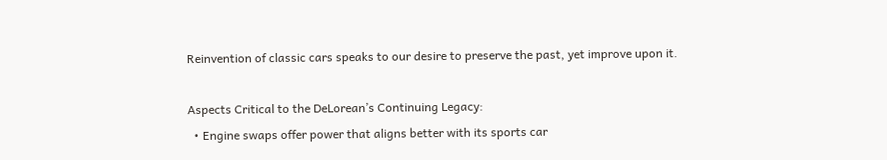Reinvention of classic cars speaks to our desire to preserve the past, yet improve upon it.

Aspects Critical to the DeLorean’s Continuing Legacy:
  • Engine swaps offer power that aligns better with its sports car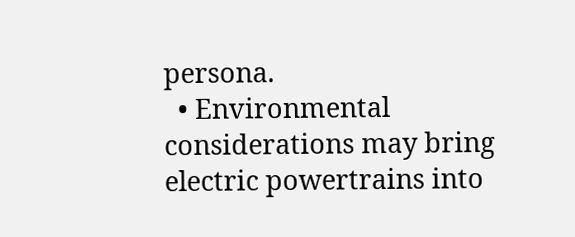persona.
  • Environmental considerations may bring electric powertrains into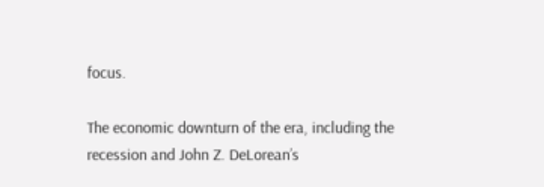focus.

The economic downturn of the era, including the recession and John Z. DeLorean’s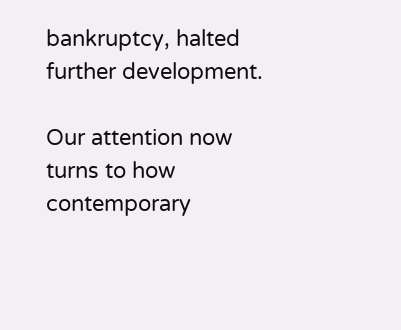bankruptcy, halted further development.

Our attention now turns to how contemporary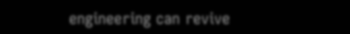engineering can revive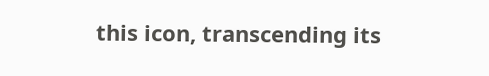this icon, transcending its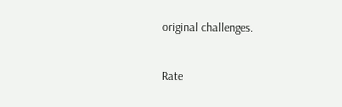original challenges.

Rate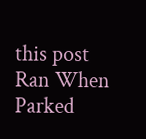this post
Ran When Parked